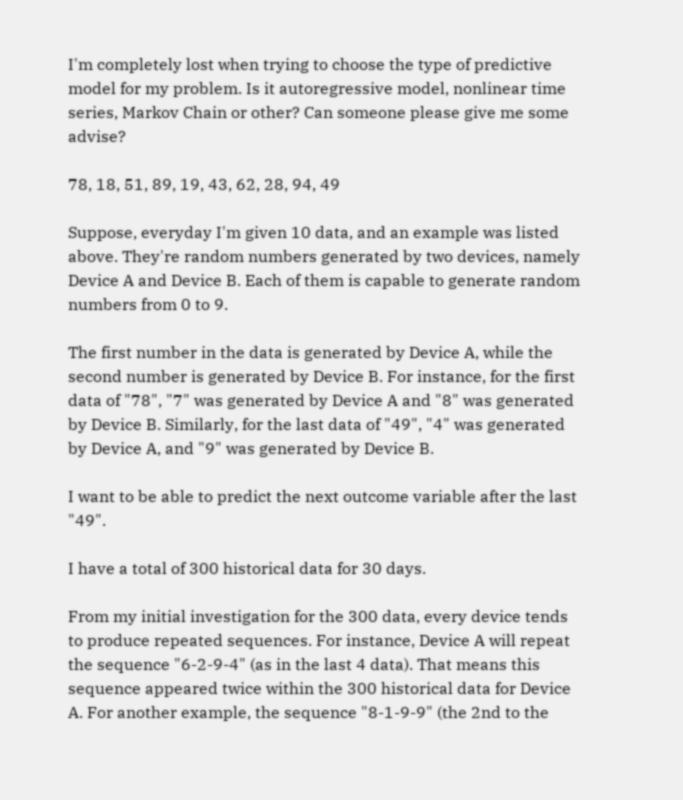I'm completely lost when trying to choose the type of predictive model for my problem. Is it autoregressive model, nonlinear time series, Markov Chain or other? Can someone please give me some advise?

78, 18, 51, 89, 19, 43, 62, 28, 94, 49

Suppose, everyday I'm given 10 data, and an example was listed above. They're random numbers generated by two devices, namely Device A and Device B. Each of them is capable to generate random numbers from 0 to 9.

The first number in the data is generated by Device A, while the second number is generated by Device B. For instance, for the first data of "78", "7" was generated by Device A and "8" was generated by Device B. Similarly, for the last data of "49", "4" was generated by Device A, and "9" was generated by Device B.

I want to be able to predict the next outcome variable after the last "49".

I have a total of 300 historical data for 30 days.

From my initial investigation for the 300 data, every device tends to produce repeated sequences. For instance, Device A will repeat the sequence "6-2-9-4" (as in the last 4 data). That means this sequence appeared twice within the 300 historical data for Device A. For another example, the sequence "8-1-9-9" (the 2nd to the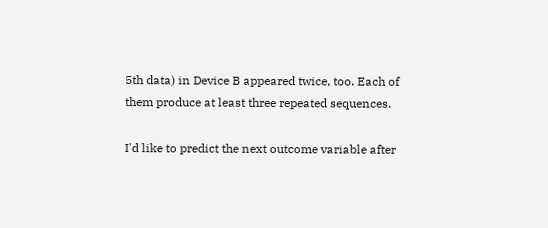5th data) in Device B appeared twice, too. Each of them produce at least three repeated sequences.

I'd like to predict the next outcome variable after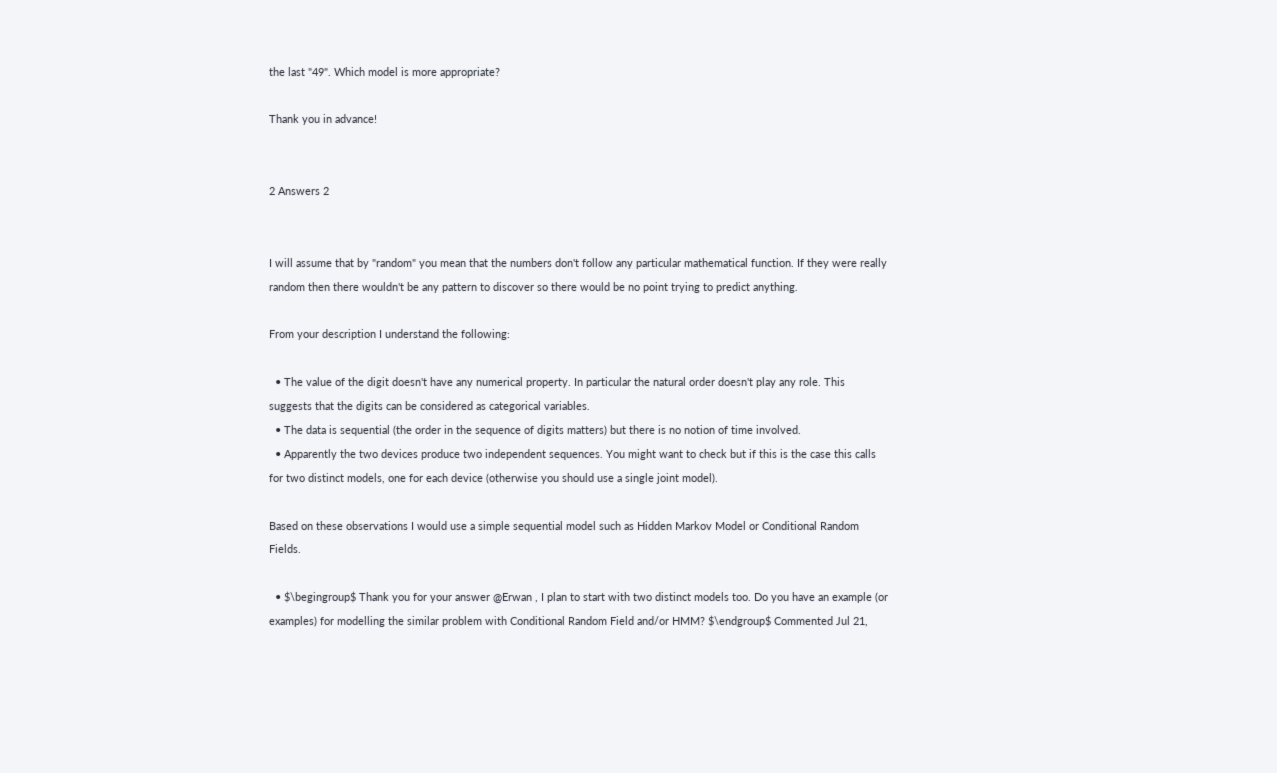the last "49". Which model is more appropriate?

Thank you in advance!


2 Answers 2


I will assume that by "random" you mean that the numbers don't follow any particular mathematical function. If they were really random then there wouldn't be any pattern to discover so there would be no point trying to predict anything.

From your description I understand the following:

  • The value of the digit doesn't have any numerical property. In particular the natural order doesn't play any role. This suggests that the digits can be considered as categorical variables.
  • The data is sequential (the order in the sequence of digits matters) but there is no notion of time involved.
  • Apparently the two devices produce two independent sequences. You might want to check but if this is the case this calls for two distinct models, one for each device (otherwise you should use a single joint model).

Based on these observations I would use a simple sequential model such as Hidden Markov Model or Conditional Random Fields.

  • $\begingroup$ Thank you for your answer @Erwan , I plan to start with two distinct models too. Do you have an example (or examples) for modelling the similar problem with Conditional Random Field and/or HMM? $\endgroup$ Commented Jul 21,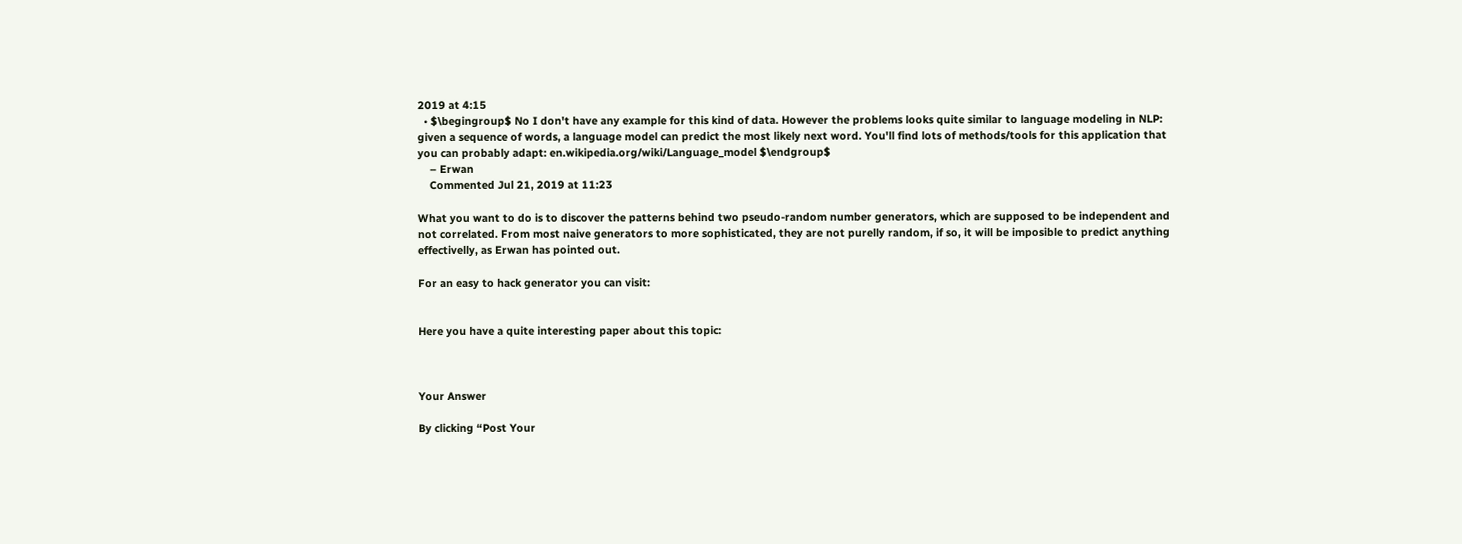2019 at 4:15
  • $\begingroup$ No I don't have any example for this kind of data. However the problems looks quite similar to language modeling in NLP: given a sequence of words, a language model can predict the most likely next word. You'll find lots of methods/tools for this application that you can probably adapt: en.wikipedia.org/wiki/Language_model $\endgroup$
    – Erwan
    Commented Jul 21, 2019 at 11:23

What you want to do is to discover the patterns behind two pseudo-random number generators, which are supposed to be independent and not correlated. From most naive generators to more sophisticated, they are not purelly random, if so, it will be imposible to predict anything effectivelly, as Erwan has pointed out.

For an easy to hack generator you can visit:


Here you have a quite interesting paper about this topic:



Your Answer

By clicking “Post Your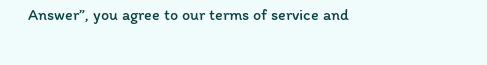Answer”, you agree to our terms of service and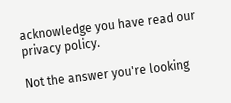acknowledge you have read our privacy policy.

Not the answer you're looking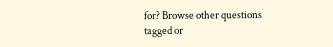for? Browse other questions tagged or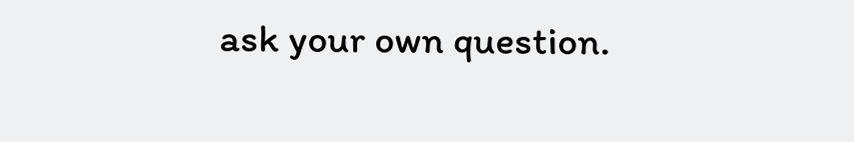ask your own question.